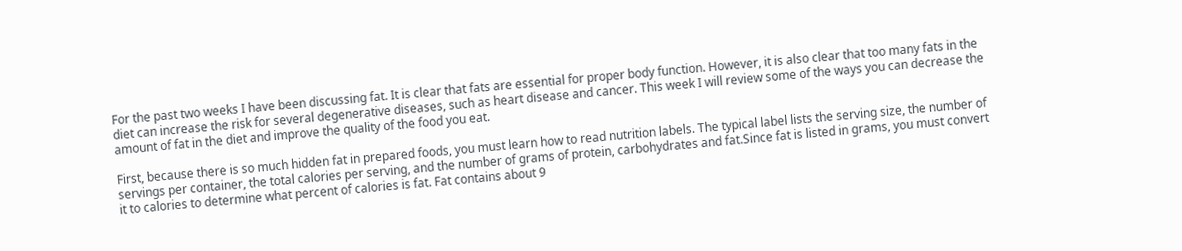For the past two weeks I have been discussing fat. It is clear that fats are essential for proper body function. However, it is also clear that too many fats in the diet can increase the risk for several degenerative diseases, such as heart disease and cancer. This week I will review some of the ways you can decrease the amount of fat in the diet and improve the quality of the food you eat.

First, because there is so much hidden fat in prepared foods, you must learn how to read nutrition labels. The typical label lists the serving size, the number of servings per container, the total calories per serving, and the number of grams of protein, carbohydrates and fat.Since fat is listed in grams, you must convert it to calories to determine what percent of calories is fat. Fat contains about 9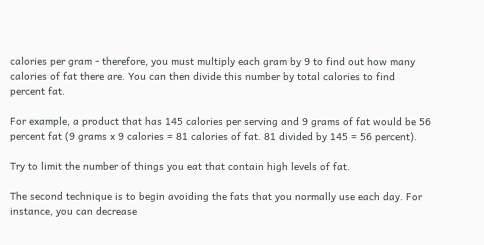calories per gram - therefore, you must multiply each gram by 9 to find out how many calories of fat there are. You can then divide this number by total calories to find percent fat.

For example, a product that has 145 calories per serving and 9 grams of fat would be 56 percent fat (9 grams x 9 calories = 81 calories of fat. 81 divided by 145 = 56 percent).

Try to limit the number of things you eat that contain high levels of fat.

The second technique is to begin avoiding the fats that you normally use each day. For instance, you can decrease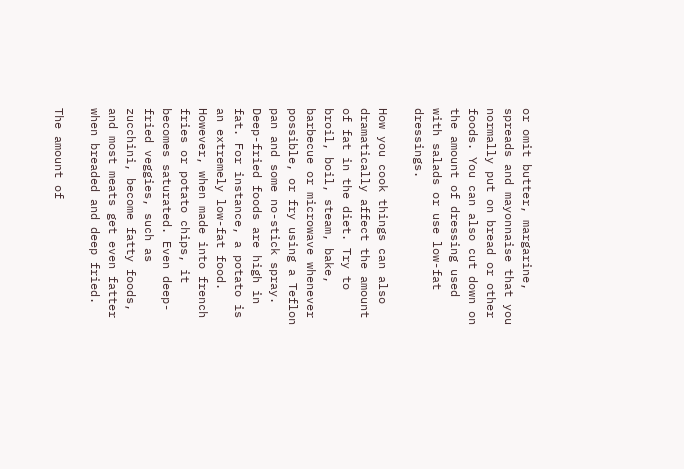or omit butter, margarine, spreads and mayonnaise that you normally put on bread or other foods. You can also cut down on the amount of dressing used with salads or use low-fat dressings.

How you cook things can also dramatically affect the amount of fat in the diet. Try to broil, boil, steam, bake, barbecue or microwave whenever possible, or fry using a Teflon pan and some no-stick spray. Deep-fried foods are high in fat. For instance, a potato is an extremely low-fat food. However, when made into french fries or potato chips, it becomes saturated. Even deep-fried veggies, such as zucchini, become fatty foods, and most meats get even fatter when breaded and deep fried.

The amount of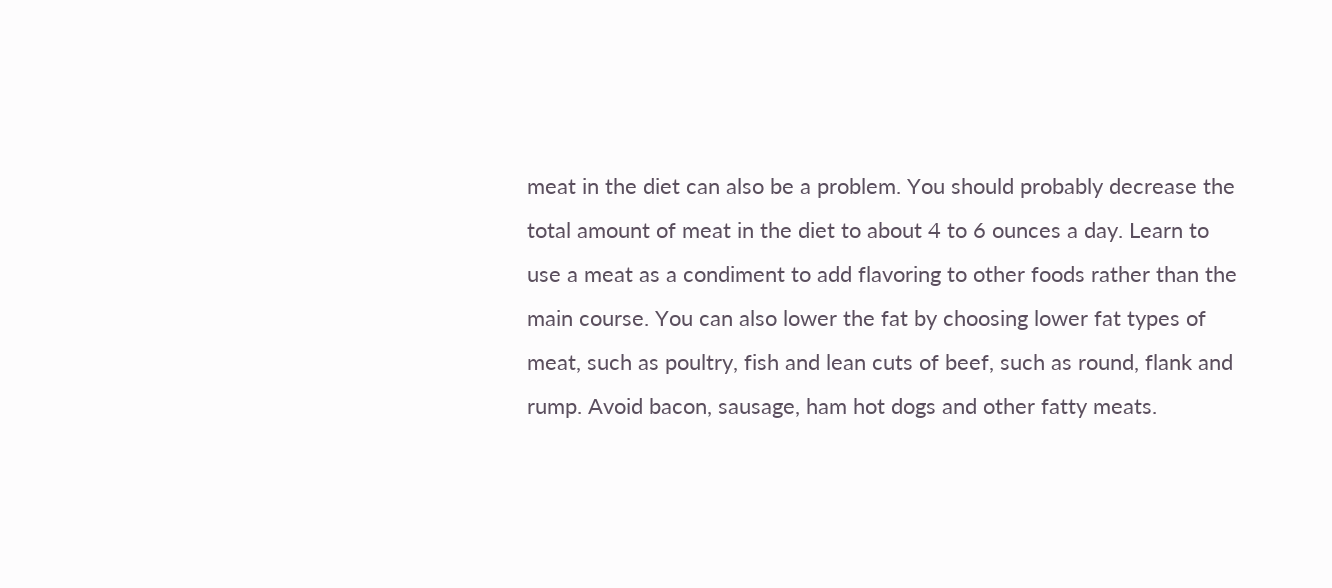meat in the diet can also be a problem. You should probably decrease the total amount of meat in the diet to about 4 to 6 ounces a day. Learn to use a meat as a condiment to add flavoring to other foods rather than the main course. You can also lower the fat by choosing lower fat types of meat, such as poultry, fish and lean cuts of beef, such as round, flank and rump. Avoid bacon, sausage, ham hot dogs and other fatty meats.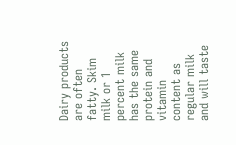Dairy products are often fatty. Skim milk or 1 percent milk has the same protein and vitamin content as regular milk and will taste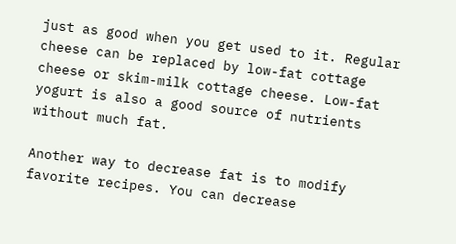just as good when you get used to it. Regular cheese can be replaced by low-fat cottage cheese or skim-milk cottage cheese. Low-fat yogurt is also a good source of nutrients without much fat.

Another way to decrease fat is to modify favorite recipes. You can decrease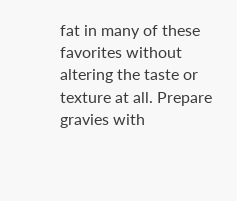fat in many of these favorites without altering the taste or texture at all. Prepare gravies with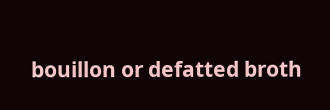bouillon or defatted broth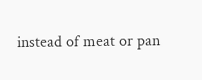instead of meat or pan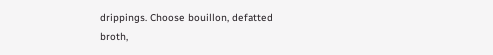drippings. Choose bouillon, defatted broth,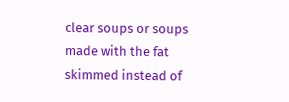clear soups or soups made with the fat skimmed instead of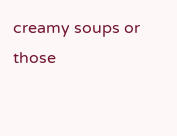creamy soups or those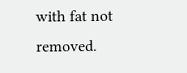with fat not removed.